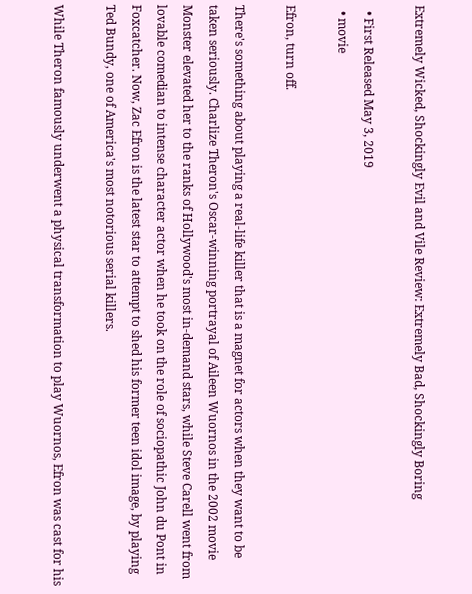Extremely Wicked, Shockingly Evil and Vile Review: Extremely Bad, Shockingly Boring

  • First Released May 3, 2019
  • movie

Efron, turn off.

There's something about playing a real-life killer that is a magnet for actors when they want to be taken seriously. Charlize Theron's Oscar-winning portrayal of Aileen Wuornos in the 2002 movie Monster elevated her to the ranks of Hollywood's most in-demand stars, while Steve Carell went from lovable comedian to intense character actor when he took on the role of sociopathic John du Pont in Foxcatcher. Now, Zac Efron is the latest star to attempt to shed his former teen idol image, by playing Ted Bundy, one of America's most notorious serial killers.

While Theron famously underwent a physical transformation to play Wuornos, Efron was cast for his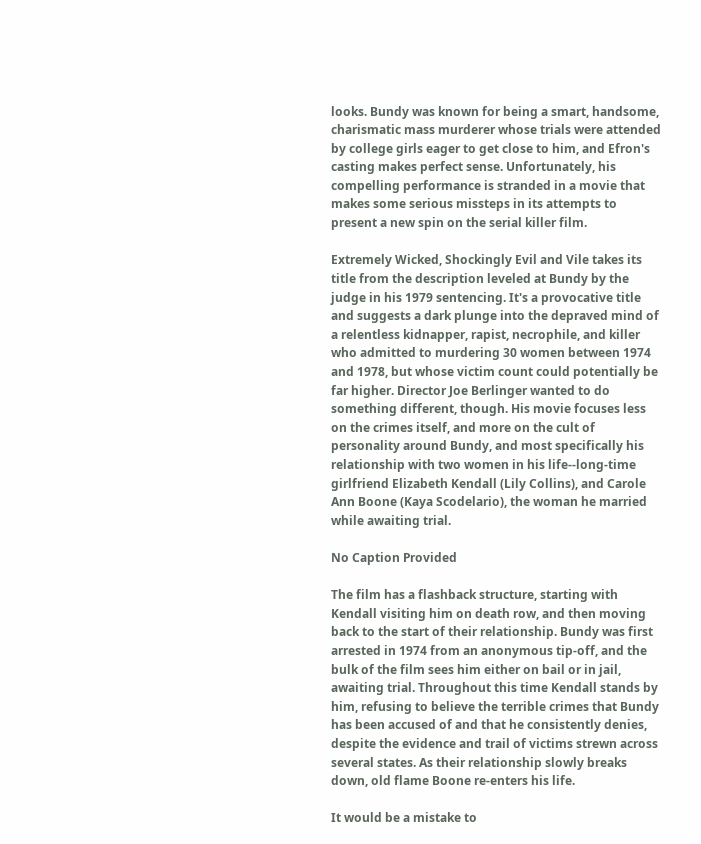looks. Bundy was known for being a smart, handsome, charismatic mass murderer whose trials were attended by college girls eager to get close to him, and Efron's casting makes perfect sense. Unfortunately, his compelling performance is stranded in a movie that makes some serious missteps in its attempts to present a new spin on the serial killer film.

Extremely Wicked, Shockingly Evil and Vile takes its title from the description leveled at Bundy by the judge in his 1979 sentencing. It's a provocative title and suggests a dark plunge into the depraved mind of a relentless kidnapper, rapist, necrophile, and killer who admitted to murdering 30 women between 1974 and 1978, but whose victim count could potentially be far higher. Director Joe Berlinger wanted to do something different, though. His movie focuses less on the crimes itself, and more on the cult of personality around Bundy, and most specifically his relationship with two women in his life--long-time girlfriend Elizabeth Kendall (Lily Collins), and Carole Ann Boone (Kaya Scodelario), the woman he married while awaiting trial.

No Caption Provided

The film has a flashback structure, starting with Kendall visiting him on death row, and then moving back to the start of their relationship. Bundy was first arrested in 1974 from an anonymous tip-off, and the bulk of the film sees him either on bail or in jail, awaiting trial. Throughout this time Kendall stands by him, refusing to believe the terrible crimes that Bundy has been accused of and that he consistently denies, despite the evidence and trail of victims strewn across several states. As their relationship slowly breaks down, old flame Boone re-enters his life.

It would be a mistake to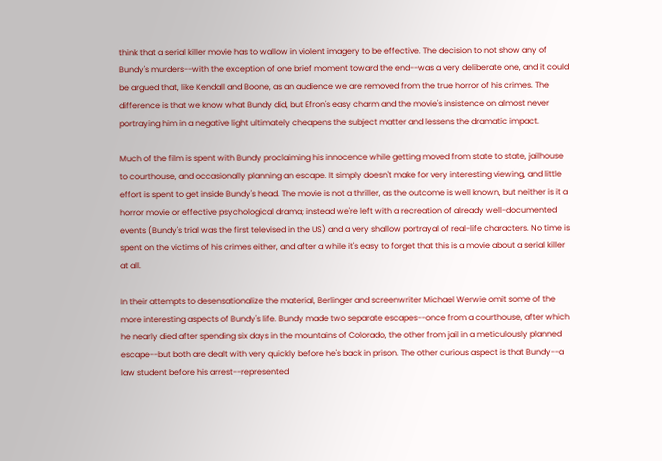think that a serial killer movie has to wallow in violent imagery to be effective. The decision to not show any of Bundy's murders--with the exception of one brief moment toward the end--was a very deliberate one, and it could be argued that, like Kendall and Boone, as an audience we are removed from the true horror of his crimes. The difference is that we know what Bundy did, but Efron's easy charm and the movie's insistence on almost never portraying him in a negative light ultimately cheapens the subject matter and lessens the dramatic impact.

Much of the film is spent with Bundy proclaiming his innocence while getting moved from state to state, jailhouse to courthouse, and occasionally planning an escape. It simply doesn't make for very interesting viewing, and little effort is spent to get inside Bundy's head. The movie is not a thriller, as the outcome is well known, but neither is it a horror movie or effective psychological drama; instead we're left with a recreation of already well-documented events (Bundy's trial was the first televised in the US) and a very shallow portrayal of real-life characters. No time is spent on the victims of his crimes either, and after a while it's easy to forget that this is a movie about a serial killer at all.

In their attempts to desensationalize the material, Berlinger and screenwriter Michael Werwie omit some of the more interesting aspects of Bundy's life. Bundy made two separate escapes--once from a courthouse, after which he nearly died after spending six days in the mountains of Colorado, the other from jail in a meticulously planned escape--but both are dealt with very quickly before he's back in prison. The other curious aspect is that Bundy--a law student before his arrest--represented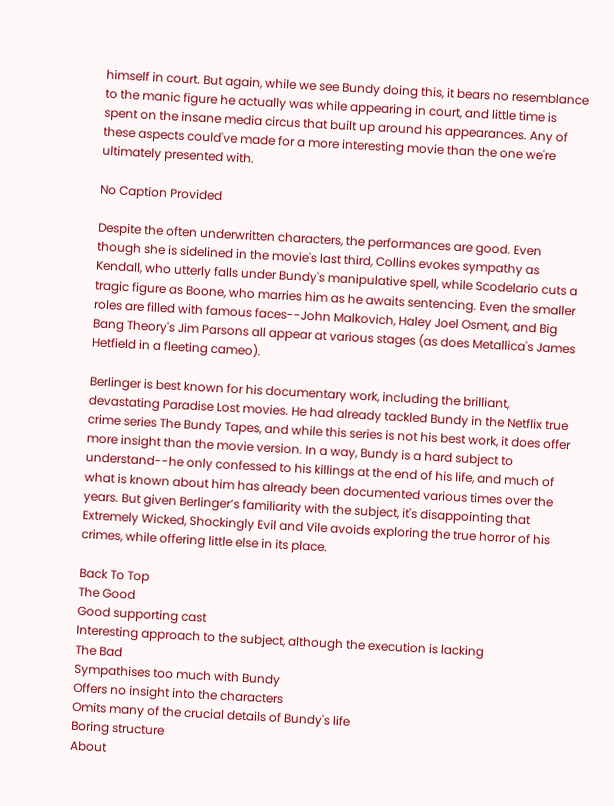himself in court. But again, while we see Bundy doing this, it bears no resemblance to the manic figure he actually was while appearing in court, and little time is spent on the insane media circus that built up around his appearances. Any of these aspects could've made for a more interesting movie than the one we're ultimately presented with.

No Caption Provided

Despite the often underwritten characters, the performances are good. Even though she is sidelined in the movie's last third, Collins evokes sympathy as Kendall, who utterly falls under Bundy's manipulative spell, while Scodelario cuts a tragic figure as Boone, who marries him as he awaits sentencing. Even the smaller roles are filled with famous faces--John Malkovich, Haley Joel Osment, and Big Bang Theory's Jim Parsons all appear at various stages (as does Metallica's James Hetfield in a fleeting cameo).

Berlinger is best known for his documentary work, including the brilliant, devastating Paradise Lost movies. He had already tackled Bundy in the Netflix true crime series The Bundy Tapes, and while this series is not his best work, it does offer more insight than the movie version. In a way, Bundy is a hard subject to understand--he only confessed to his killings at the end of his life, and much of what is known about him has already been documented various times over the years. But given Berlinger’s familiarity with the subject, it's disappointing that Extremely Wicked, Shockingly Evil and Vile avoids exploring the true horror of his crimes, while offering little else in its place.

Back To Top
The Good
Good supporting cast
Interesting approach to the subject, although the execution is lacking
The Bad
Sympathises too much with Bundy
Offers no insight into the characters
Omits many of the crucial details of Bundy's life
Boring structure
About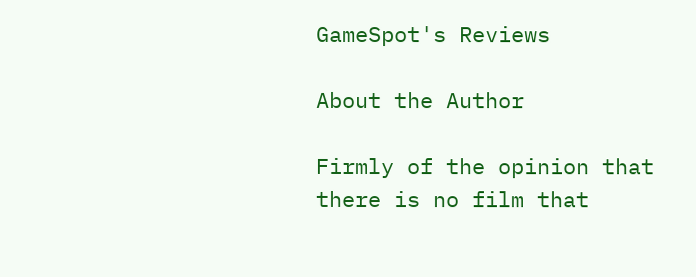GameSpot's Reviews

About the Author

Firmly of the opinion that there is no film that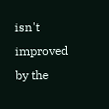isn't improved by the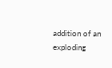addition of an exploding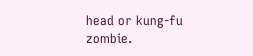head or kung-fu zombie.